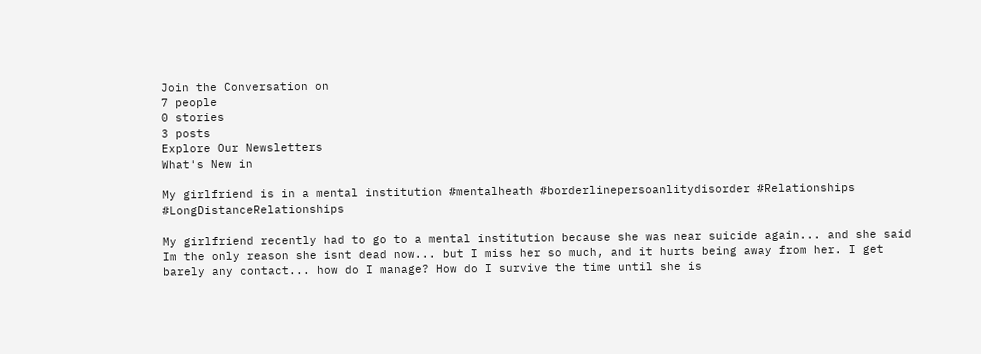Join the Conversation on
7 people
0 stories
3 posts
Explore Our Newsletters
What's New in

My girlfriend is in a mental institution #mentalheath #borderlinepersoanlitydisorder #Relationships #LongDistanceRelationships

My girlfriend recently had to go to a mental institution because she was near suicide again... and she said Im the only reason she isnt dead now... but I miss her so much, and it hurts being away from her. I get barely any contact... how do I manage? How do I survive the time until she is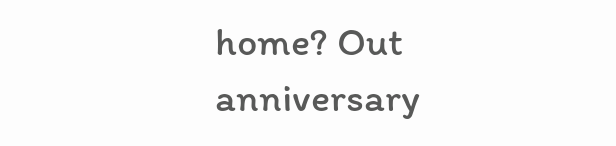home? Out anniversary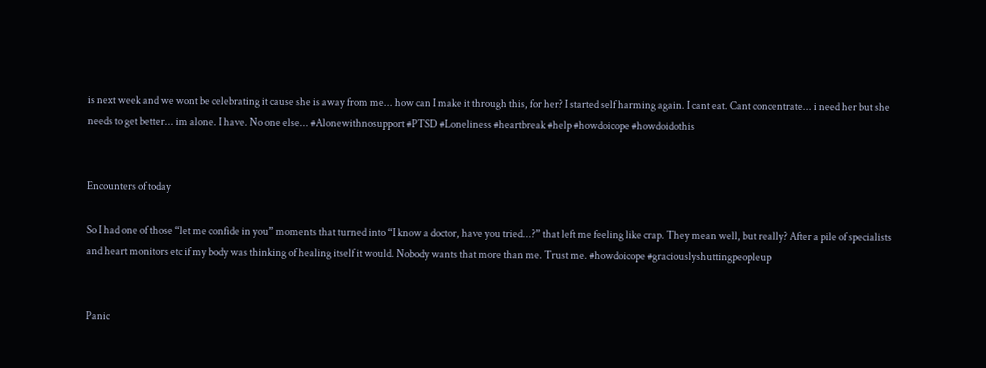is next week and we wont be celebrating it cause she is away from me... how can I make it through this, for her? I started self harming again. I cant eat. Cant concentrate... i need her but she needs to get better... im alone. I have. No one else... #Alonewithnosupport #PTSD #Loneliness #heartbreak #help #howdoicope #howdoidothis


Encounters of today

So I had one of those “let me confide in you” moments that turned into “I know a doctor, have you tried...?” that left me feeling like crap. They mean well, but really? After a pile of specialists and heart monitors etc if my body was thinking of healing itself it would. Nobody wants that more than me. Trust me. #howdoicope #graciouslyshuttingpeopleup


Panic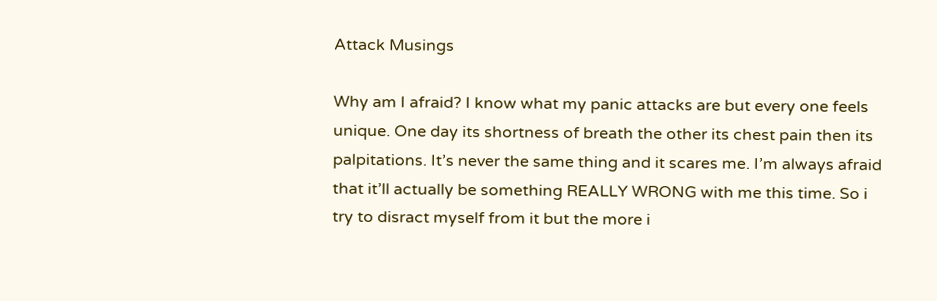Attack Musings

Why am I afraid? I know what my panic attacks are but every one feels unique. One day its shortness of breath the other its chest pain then its palpitations. It’s never the same thing and it scares me. I’m always afraid that it’ll actually be something REALLY WRONG with me this time. So i try to disract myself from it but the more i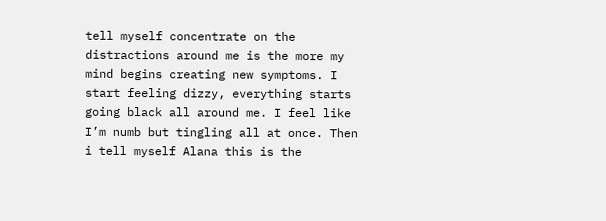tell myself concentrate on the distractions around me is the more my mind begins creating new symptoms. I start feeling dizzy, everything starts going black all around me. I feel like I’m numb but tingling all at once. Then i tell myself Alana this is the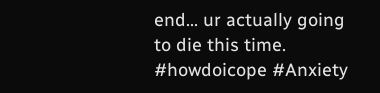end... ur actually going to die this time. #howdoicope #Anxiety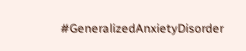#GeneralizedAnxietyDisorder